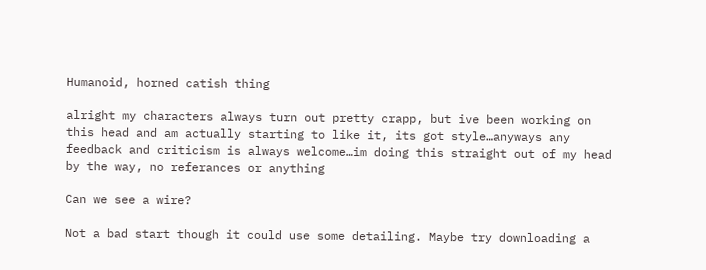Humanoid, horned catish thing

alright my characters always turn out pretty crapp, but ive been working on this head and am actually starting to like it, its got style…anyways any feedback and criticism is always welcome…im doing this straight out of my head by the way, no referances or anything

Can we see a wire?

Not a bad start though it could use some detailing. Maybe try downloading a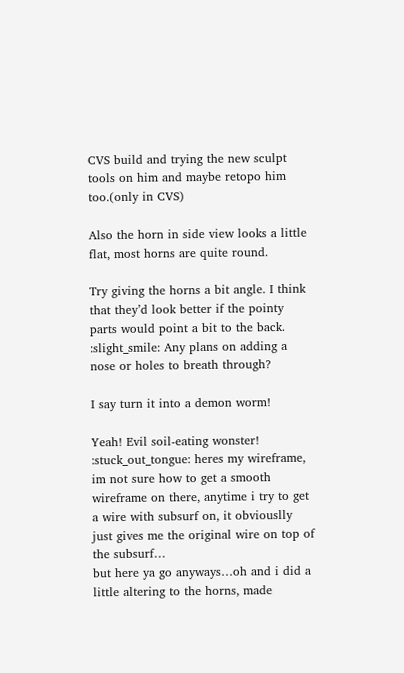CVS build and trying the new sculpt tools on him and maybe retopo him too.(only in CVS)

Also the horn in side view looks a little flat, most horns are quite round.

Try giving the horns a bit angle. I think that they’d look better if the pointy parts would point a bit to the back. :slight_smile: Any plans on adding a nose or holes to breath through?

I say turn it into a demon worm!

Yeah! Evil soil-eating wonster! :stuck_out_tongue: heres my wireframe, im not sure how to get a smooth wireframe on there, anytime i try to get a wire with subsurf on, it obviouslly just gives me the original wire on top of the subsurf…
but here ya go anyways…oh and i did a little altering to the horns, made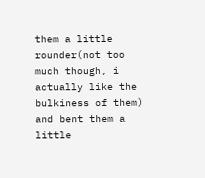them a little rounder(not too much though, i actually like the bulkiness of them) and bent them a little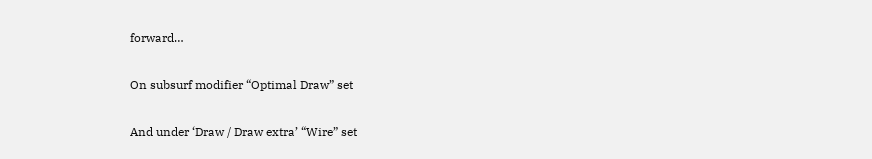forward…

On subsurf modifier “Optimal Draw” set

And under ‘Draw / Draw extra’ “Wire” set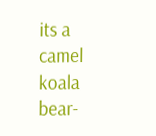its a camel koala bear-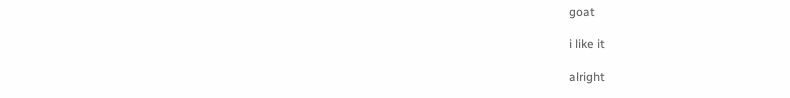goat

i like it

alright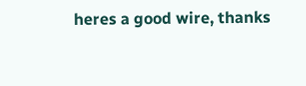heres a good wire, thanks